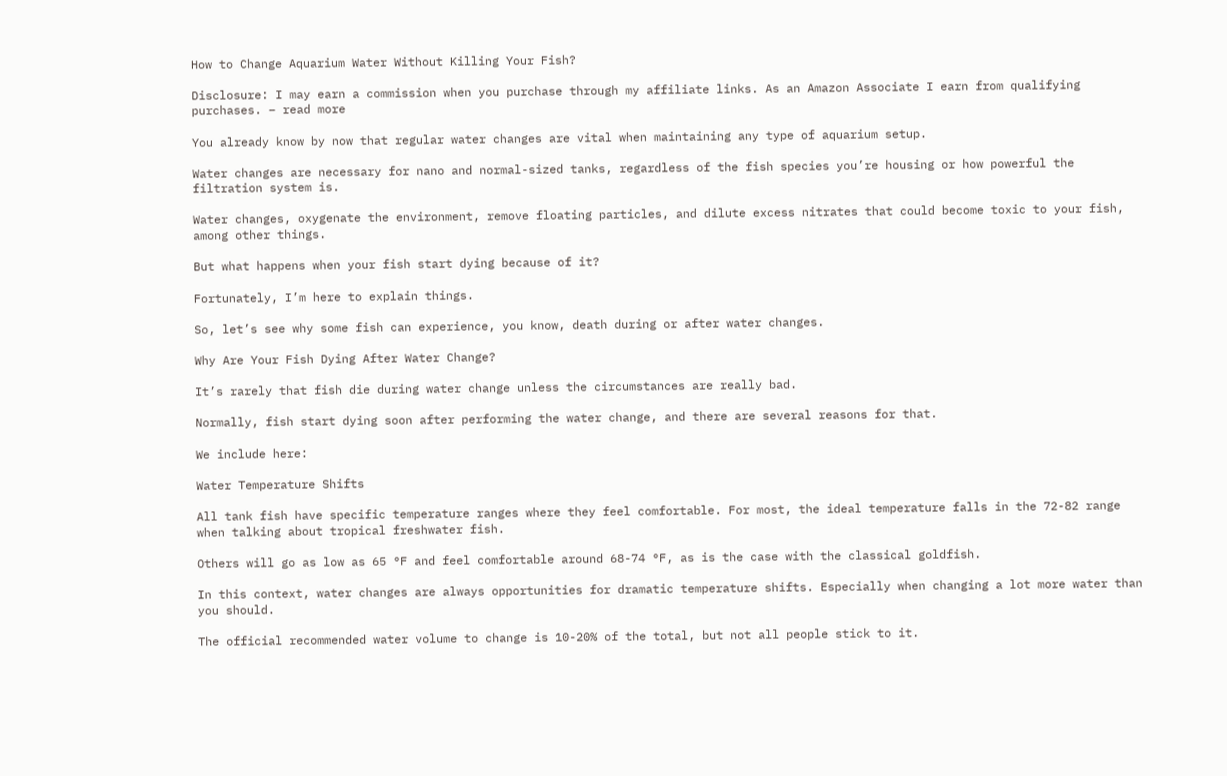How to Change Aquarium Water Without Killing Your Fish?

Disclosure: I may earn a commission when you purchase through my affiliate links. As an Amazon Associate I earn from qualifying purchases. – read more

You already know by now that regular water changes are vital when maintaining any type of aquarium setup.

Water changes are necessary for nano and normal-sized tanks, regardless of the fish species you’re housing or how powerful the filtration system is.

Water changes, oxygenate the environment, remove floating particles, and dilute excess nitrates that could become toxic to your fish, among other things.

But what happens when your fish start dying because of it?

Fortunately, I’m here to explain things.

So, let’s see why some fish can experience, you know, death during or after water changes.

Why Are Your Fish Dying After Water Change?

It’s rarely that fish die during water change unless the circumstances are really bad.

Normally, fish start dying soon after performing the water change, and there are several reasons for that.

We include here:

Water Temperature Shifts

All tank fish have specific temperature ranges where they feel comfortable. For most, the ideal temperature falls in the 72-82 range when talking about tropical freshwater fish.

Others will go as low as 65 °F and feel comfortable around 68-74 °F, as is the case with the classical goldfish.

In this context, water changes are always opportunities for dramatic temperature shifts. Especially when changing a lot more water than you should.

The official recommended water volume to change is 10-20% of the total, but not all people stick to it.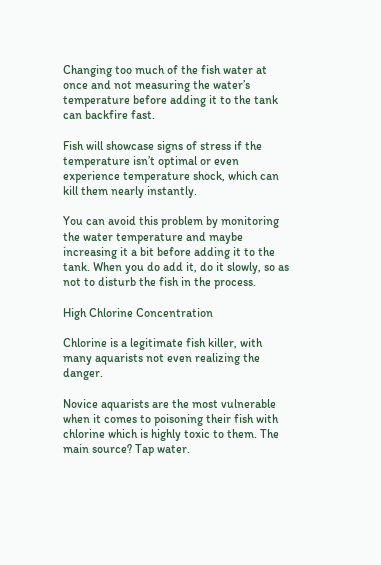Changing too much of the fish water at once and not measuring the water’s temperature before adding it to the tank can backfire fast.

Fish will showcase signs of stress if the temperature isn’t optimal or even experience temperature shock, which can kill them nearly instantly.

You can avoid this problem by monitoring the water temperature and maybe increasing it a bit before adding it to the tank. When you do add it, do it slowly, so as not to disturb the fish in the process.

High Chlorine Concentration

Chlorine is a legitimate fish killer, with many aquarists not even realizing the danger.

Novice aquarists are the most vulnerable when it comes to poisoning their fish with chlorine which is highly toxic to them. The main source? Tap water.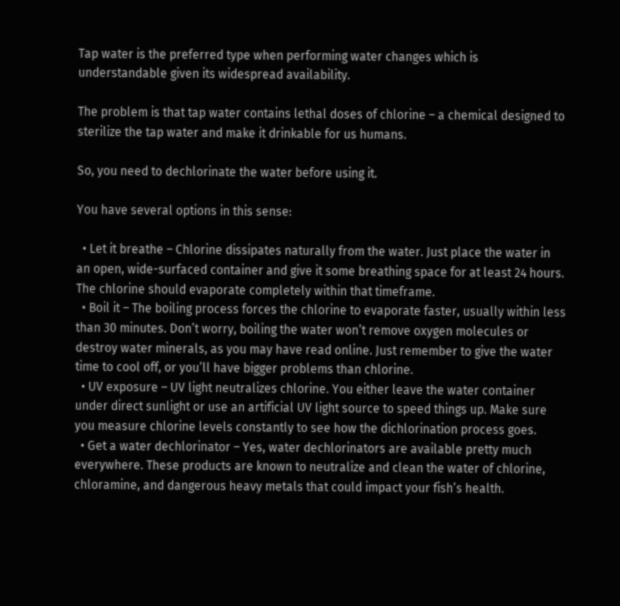Tap water is the preferred type when performing water changes which is understandable given its widespread availability.

The problem is that tap water contains lethal doses of chlorine – a chemical designed to sterilize the tap water and make it drinkable for us humans.

So, you need to dechlorinate the water before using it.

You have several options in this sense:

  • Let it breathe – Chlorine dissipates naturally from the water. Just place the water in an open, wide-surfaced container and give it some breathing space for at least 24 hours. The chlorine should evaporate completely within that timeframe.
  • Boil it – The boiling process forces the chlorine to evaporate faster, usually within less than 30 minutes. Don’t worry, boiling the water won’t remove oxygen molecules or destroy water minerals, as you may have read online. Just remember to give the water time to cool off, or you’ll have bigger problems than chlorine.
  • UV exposure – UV light neutralizes chlorine. You either leave the water container under direct sunlight or use an artificial UV light source to speed things up. Make sure you measure chlorine levels constantly to see how the dichlorination process goes.
  • Get a water dechlorinator – Yes, water dechlorinators are available pretty much everywhere. These products are known to neutralize and clean the water of chlorine, chloramine, and dangerous heavy metals that could impact your fish’s health.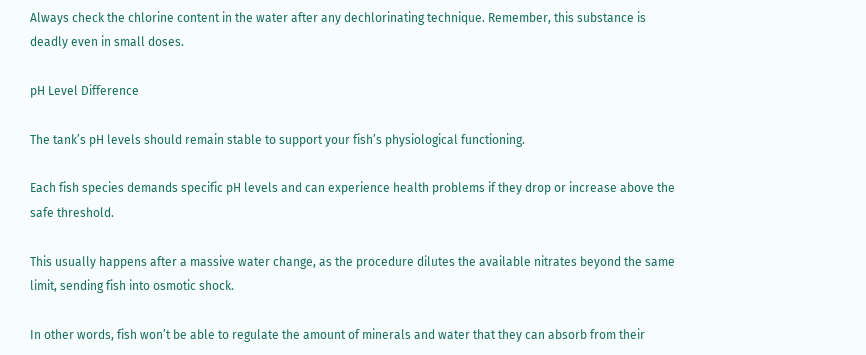Always check the chlorine content in the water after any dechlorinating technique. Remember, this substance is deadly even in small doses.

pH Level Difference

The tank’s pH levels should remain stable to support your fish’s physiological functioning.

Each fish species demands specific pH levels and can experience health problems if they drop or increase above the safe threshold.

This usually happens after a massive water change, as the procedure dilutes the available nitrates beyond the same limit, sending fish into osmotic shock.

In other words, fish won’t be able to regulate the amount of minerals and water that they can absorb from their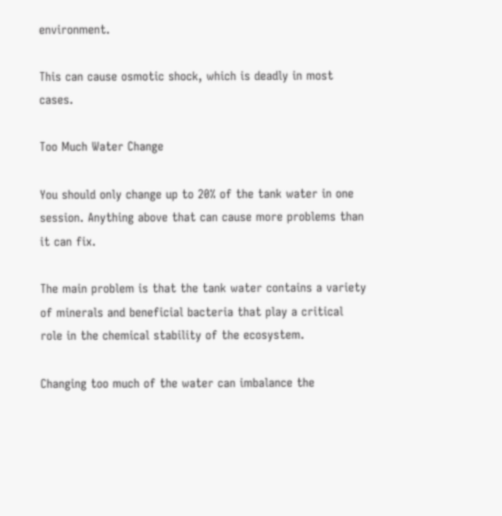environment.

This can cause osmotic shock, which is deadly in most cases.

Too Much Water Change

You should only change up to 20% of the tank water in one session. Anything above that can cause more problems than it can fix.

The main problem is that the tank water contains a variety of minerals and beneficial bacteria that play a critical role in the chemical stability of the ecosystem.

Changing too much of the water can imbalance the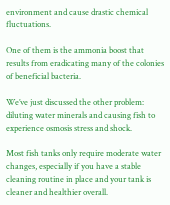environment and cause drastic chemical fluctuations.

One of them is the ammonia boost that results from eradicating many of the colonies of beneficial bacteria.

We’ve just discussed the other problem: diluting water minerals and causing fish to experience osmosis stress and shock.

Most fish tanks only require moderate water changes, especially if you have a stable cleaning routine in place and your tank is cleaner and healthier overall.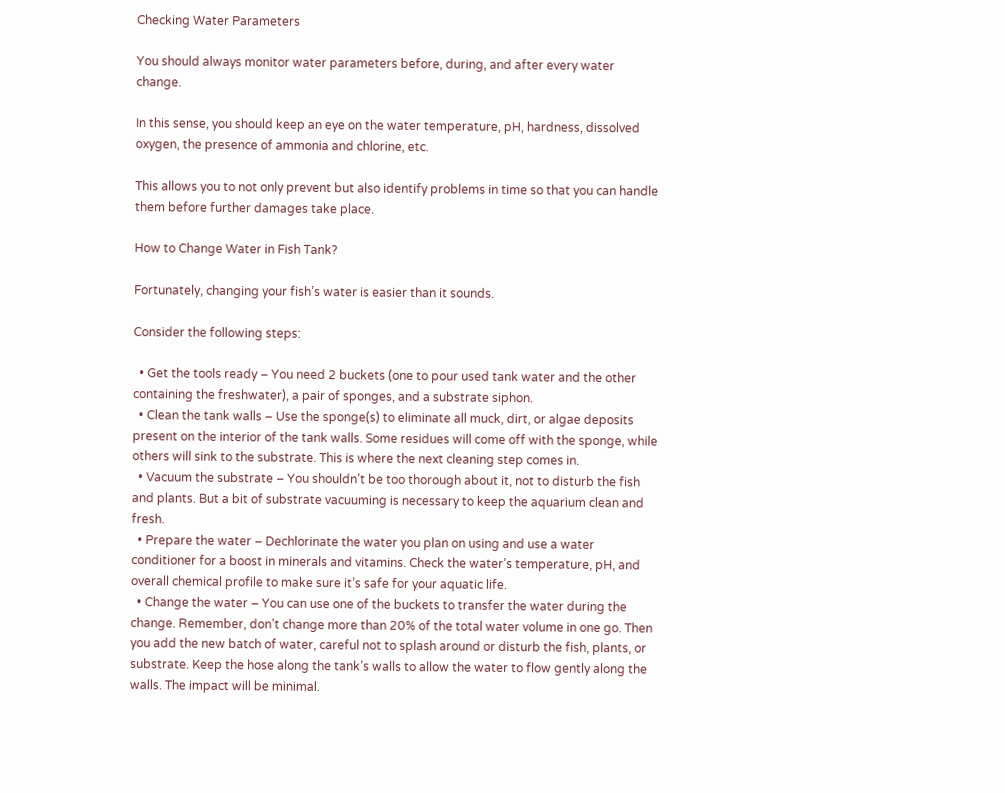Checking Water Parameters

You should always monitor water parameters before, during, and after every water change.

In this sense, you should keep an eye on the water temperature, pH, hardness, dissolved oxygen, the presence of ammonia and chlorine, etc.

This allows you to not only prevent but also identify problems in time so that you can handle them before further damages take place.

How to Change Water in Fish Tank?

Fortunately, changing your fish’s water is easier than it sounds.

Consider the following steps:

  • Get the tools ready – You need 2 buckets (one to pour used tank water and the other containing the freshwater), a pair of sponges, and a substrate siphon.
  • Clean the tank walls – Use the sponge(s) to eliminate all muck, dirt, or algae deposits present on the interior of the tank walls. Some residues will come off with the sponge, while others will sink to the substrate. This is where the next cleaning step comes in.
  • Vacuum the substrate – You shouldn’t be too thorough about it, not to disturb the fish and plants. But a bit of substrate vacuuming is necessary to keep the aquarium clean and fresh.
  • Prepare the water – Dechlorinate the water you plan on using and use a water conditioner for a boost in minerals and vitamins. Check the water’s temperature, pH, and overall chemical profile to make sure it’s safe for your aquatic life.
  • Change the water – You can use one of the buckets to transfer the water during the change. Remember, don’t change more than 20% of the total water volume in one go. Then you add the new batch of water, careful not to splash around or disturb the fish, plants, or substrate. Keep the hose along the tank’s walls to allow the water to flow gently along the walls. The impact will be minimal.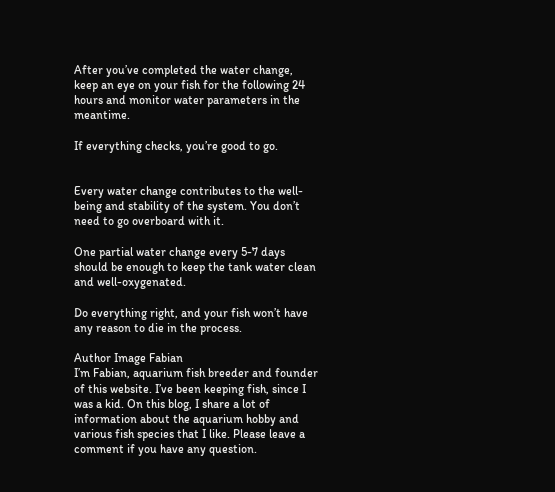After you’ve completed the water change, keep an eye on your fish for the following 24 hours and monitor water parameters in the meantime.

If everything checks, you’re good to go.


Every water change contributes to the well-being and stability of the system. You don’t need to go overboard with it.

One partial water change every 5-7 days should be enough to keep the tank water clean and well-oxygenated.

Do everything right, and your fish won’t have any reason to die in the process.

Author Image Fabian
I’m Fabian, aquarium fish breeder and founder of this website. I’ve been keeping fish, since I was a kid. On this blog, I share a lot of information about the aquarium hobby and various fish species that I like. Please leave a comment if you have any question.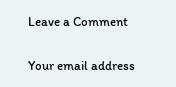Leave a Comment

Your email address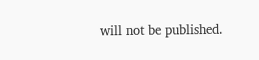will not be published.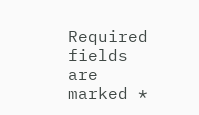Required fields are marked *